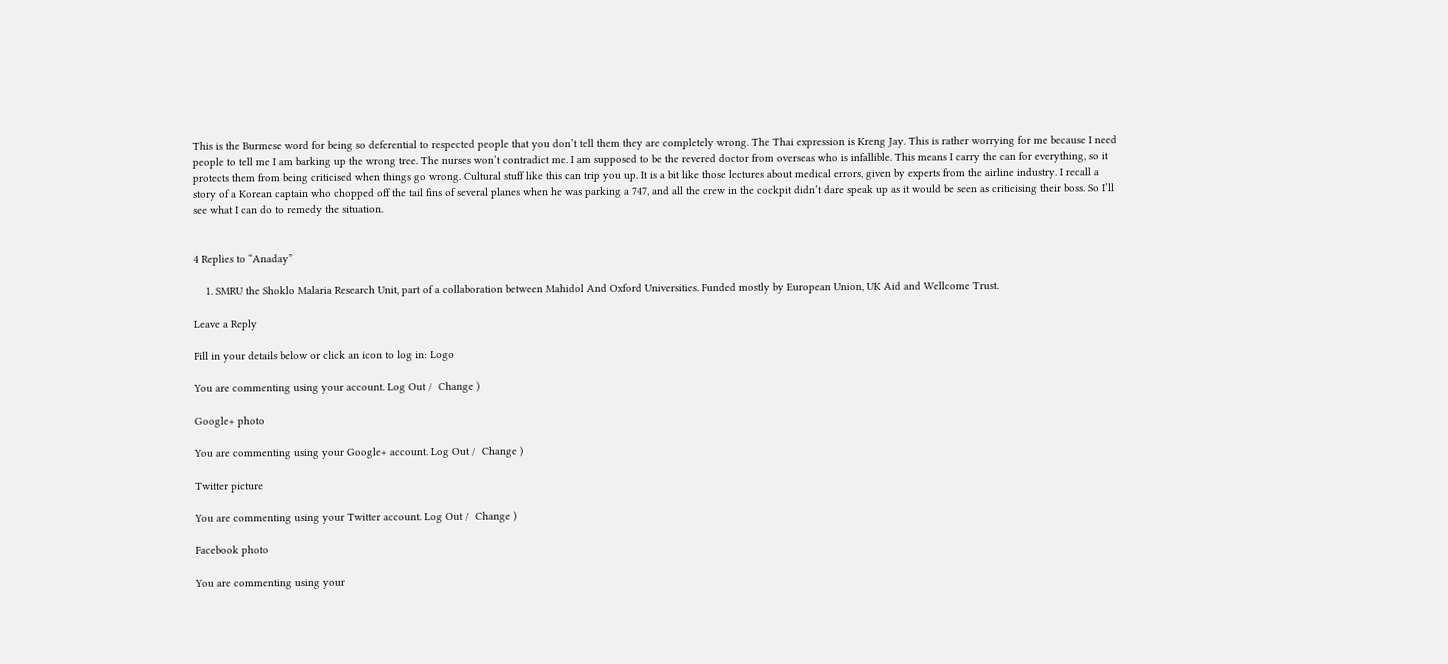This is the Burmese word for being so deferential to respected people that you don’t tell them they are completely wrong. The Thai expression is Kreng Jay. This is rather worrying for me because I need people to tell me I am barking up the wrong tree. The nurses won’t contradict me. I am supposed to be the revered doctor from overseas who is infallible. This means I carry the can for everything, so it protects them from being criticised when things go wrong. Cultural stuff like this can trip you up. It is a bit like those lectures about medical errors, given by experts from the airline industry. I recall a story of a Korean captain who chopped off the tail fins of several planes when he was parking a 747, and all the crew in the cockpit didn’t dare speak up as it would be seen as criticising their boss. So I’ll see what I can do to remedy the situation.


4 Replies to “Anaday”

    1. SMRU the Shoklo Malaria Research Unit, part of a collaboration between Mahidol And Oxford Universities. Funded mostly by European Union, UK Aid and Wellcome Trust.

Leave a Reply

Fill in your details below or click an icon to log in: Logo

You are commenting using your account. Log Out /  Change )

Google+ photo

You are commenting using your Google+ account. Log Out /  Change )

Twitter picture

You are commenting using your Twitter account. Log Out /  Change )

Facebook photo

You are commenting using your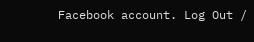Facebook account. Log Out /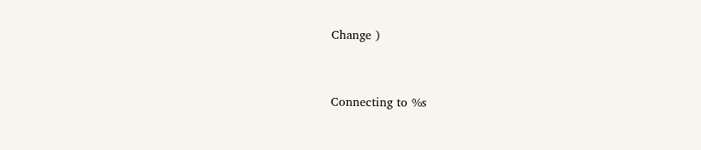Change )


Connecting to %s